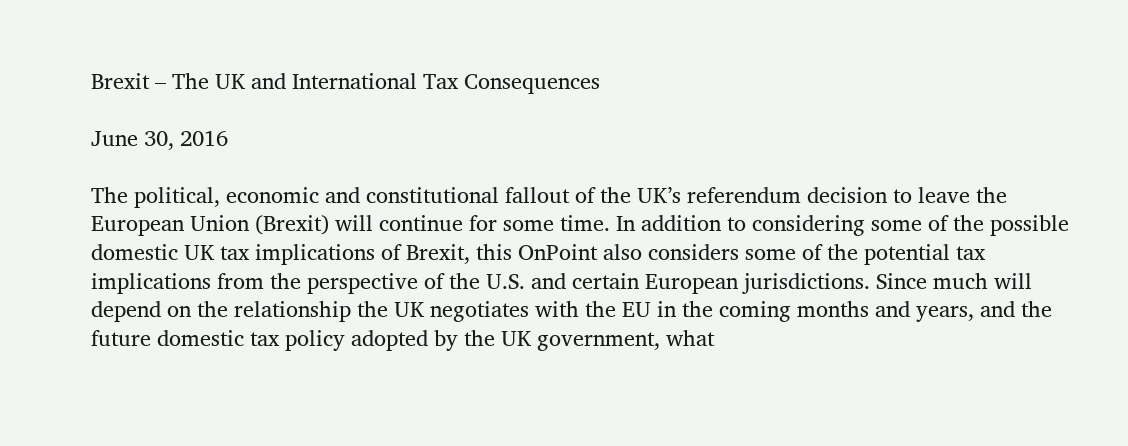Brexit – The UK and International Tax Consequences

June 30, 2016

The political, economic and constitutional fallout of the UK’s referendum decision to leave the European Union (Brexit) will continue for some time. In addition to considering some of the possible domestic UK tax implications of Brexit, this OnPoint also considers some of the potential tax implications from the perspective of the U.S. and certain European jurisdictions. Since much will depend on the relationship the UK negotiates with the EU in the coming months and years, and the future domestic tax policy adopted by the UK government, what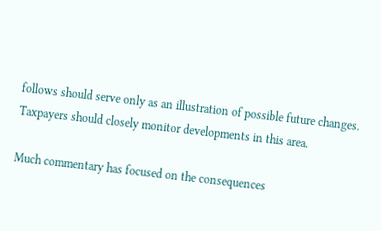follows should serve only as an illustration of possible future changes. Taxpayers should closely monitor developments in this area.

Much commentary has focused on the consequences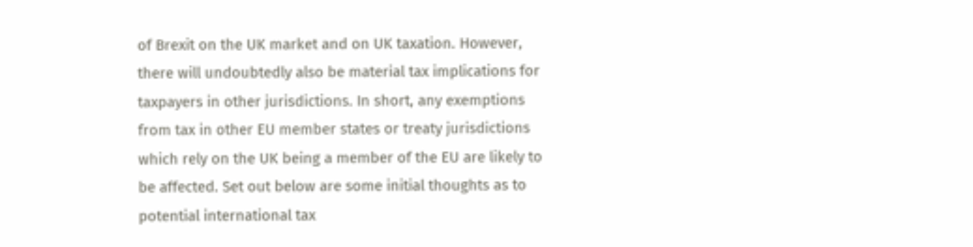of Brexit on the UK market and on UK taxation. However, there will undoubtedly also be material tax implications for taxpayers in other jurisdictions. In short, any exemptions from tax in other EU member states or treaty jurisdictions which rely on the UK being a member of the EU are likely to be affected. Set out below are some initial thoughts as to potential international tax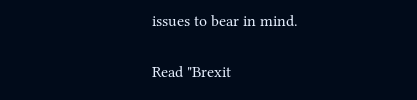issues to bear in mind.

Read "Brexit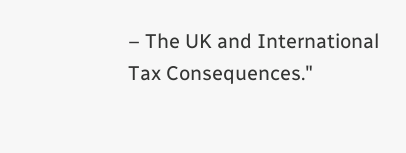– The UK and International Tax Consequences."